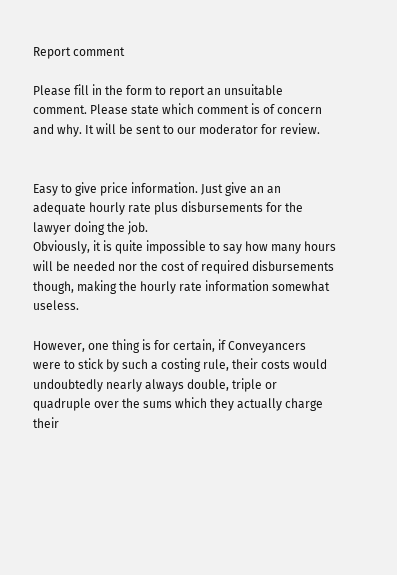Report comment

Please fill in the form to report an unsuitable comment. Please state which comment is of concern and why. It will be sent to our moderator for review.


Easy to give price information. Just give an an adequate hourly rate plus disbursements for the lawyer doing the job.
Obviously, it is quite impossible to say how many hours will be needed nor the cost of required disbursements though, making the hourly rate information somewhat useless.

However, one thing is for certain, if Conveyancers were to stick by such a costing rule, their costs would undoubtedly nearly always double, triple or quadruple over the sums which they actually charge their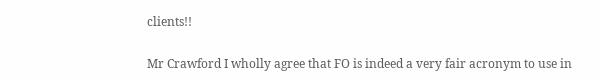clients!!

Mr Crawford I wholly agree that FO is indeed a very fair acronym to use in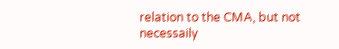relation to the CMA, but not necessaily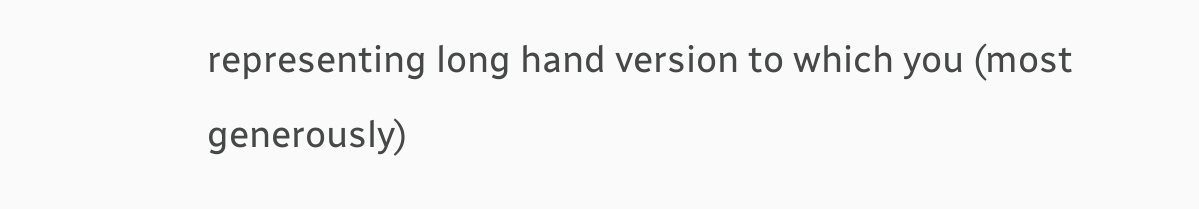representing long hand version to which you (most generously)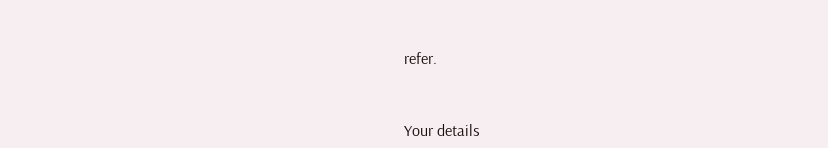refer.


Your details